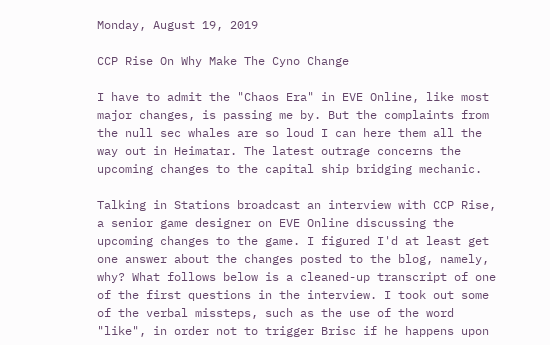Monday, August 19, 2019

CCP Rise On Why Make The Cyno Change

I have to admit the "Chaos Era" in EVE Online, like most major changes, is passing me by. But the complaints from the null sec whales are so loud I can here them all the way out in Heimatar. The latest outrage concerns the upcoming changes to the capital ship bridging mechanic.

Talking in Stations broadcast an interview with CCP Rise, a senior game designer on EVE Online discussing the upcoming changes to the game. I figured I'd at least get one answer about the changes posted to the blog, namely, why? What follows below is a cleaned-up transcript of one of the first questions in the interview. I took out some of the verbal missteps, such as the use of the word "like", in order not to trigger Brisc if he happens upon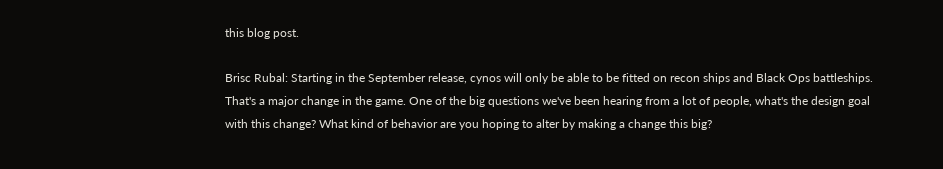this blog post.

Brisc Rubal: Starting in the September release, cynos will only be able to be fitted on recon ships and Black Ops battleships. That's a major change in the game. One of the big questions we've been hearing from a lot of people, what's the design goal with this change? What kind of behavior are you hoping to alter by making a change this big?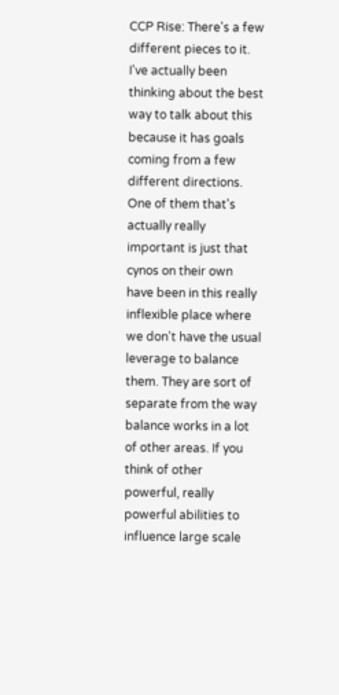CCP Rise: There's a few different pieces to it. I've actually been thinking about the best way to talk about this because it has goals coming from a few different directions. One of them that's actually really important is just that cynos on their own have been in this really inflexible place where we don't have the usual leverage to balance them. They are sort of separate from the way balance works in a lot of other areas. If you think of other powerful, really powerful abilities to influence large scale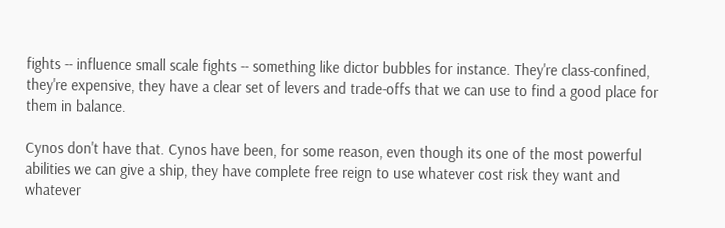fights -- influence small scale fights -- something like dictor bubbles for instance. They're class-confined, they're expensive, they have a clear set of levers and trade-offs that we can use to find a good place for them in balance.

Cynos don't have that. Cynos have been, for some reason, even though its one of the most powerful abilities we can give a ship, they have complete free reign to use whatever cost risk they want and whatever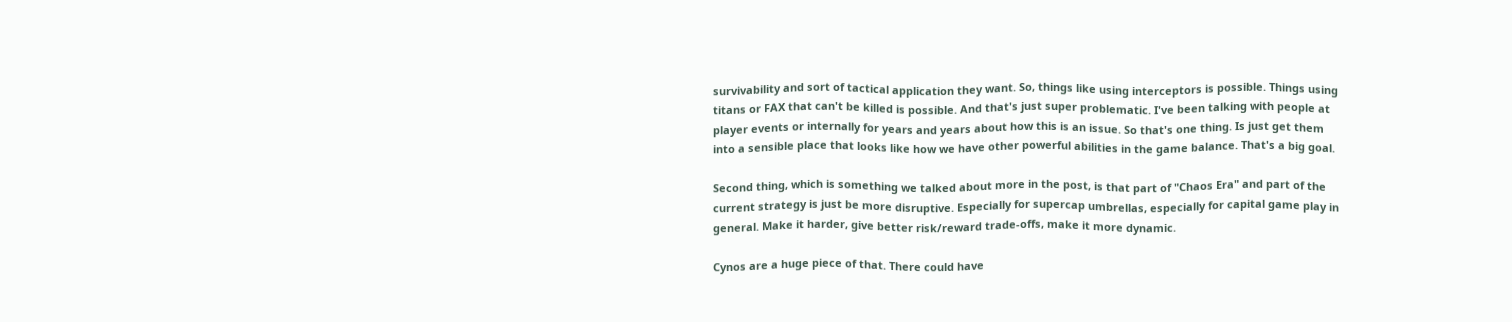survivability and sort of tactical application they want. So, things like using interceptors is possible. Things using titans or FAX that can't be killed is possible. And that's just super problematic. I've been talking with people at player events or internally for years and years about how this is an issue. So that's one thing. Is just get them into a sensible place that looks like how we have other powerful abilities in the game balance. That's a big goal.

Second thing, which is something we talked about more in the post, is that part of "Chaos Era" and part of the current strategy is just be more disruptive. Especially for supercap umbrellas, especially for capital game play in general. Make it harder, give better risk/reward trade-offs, make it more dynamic.

Cynos are a huge piece of that. There could have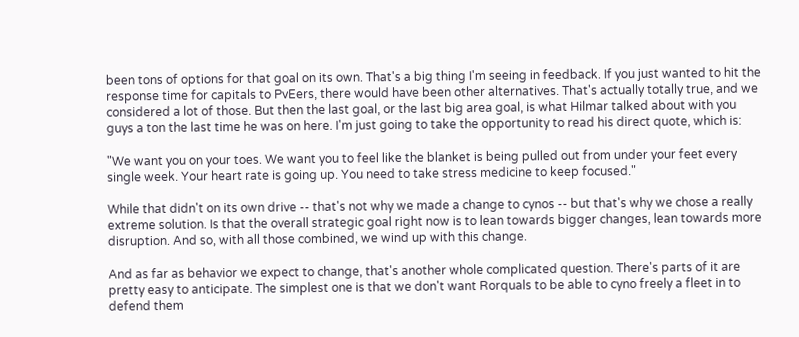been tons of options for that goal on its own. That's a big thing I'm seeing in feedback. If you just wanted to hit the response time for capitals to PvEers, there would have been other alternatives. That's actually totally true, and we considered a lot of those. But then the last goal, or the last big area goal, is what Hilmar talked about with you guys a ton the last time he was on here. I'm just going to take the opportunity to read his direct quote, which is:

"We want you on your toes. We want you to feel like the blanket is being pulled out from under your feet every single week. Your heart rate is going up. You need to take stress medicine to keep focused."

While that didn't on its own drive -- that's not why we made a change to cynos -- but that's why we chose a really extreme solution. Is that the overall strategic goal right now is to lean towards bigger changes, lean towards more disruption. And so, with all those combined, we wind up with this change.

And as far as behavior we expect to change, that's another whole complicated question. There's parts of it are pretty easy to anticipate. The simplest one is that we don't want Rorquals to be able to cyno freely a fleet in to defend them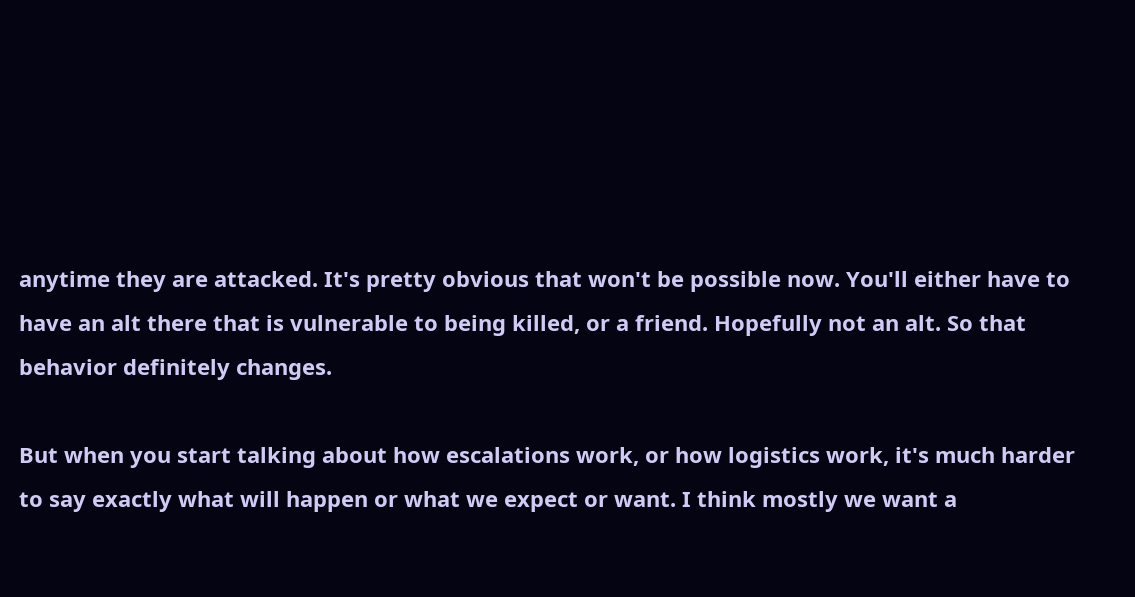anytime they are attacked. It's pretty obvious that won't be possible now. You'll either have to have an alt there that is vulnerable to being killed, or a friend. Hopefully not an alt. So that behavior definitely changes.

But when you start talking about how escalations work, or how logistics work, it's much harder to say exactly what will happen or what we expect or want. I think mostly we want a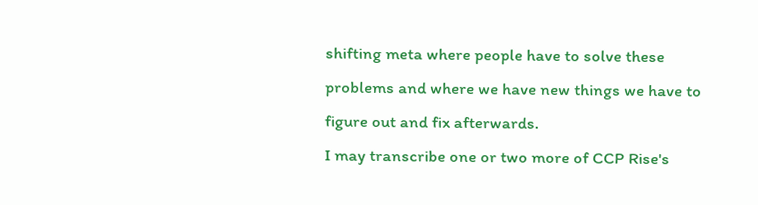shifting meta where people have to solve these problems and where we have new things we have to figure out and fix afterwards.
I may transcribe one or two more of CCP Rise's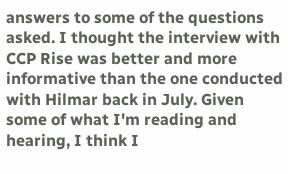answers to some of the questions asked. I thought the interview with CCP Rise was better and more informative than the one conducted with Hilmar back in July. Given some of what I'm reading and hearing, I think I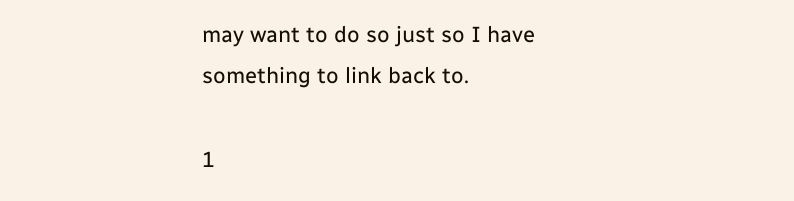may want to do so just so I have something to link back to.

1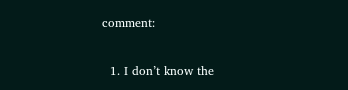comment:

  1. I don’t know the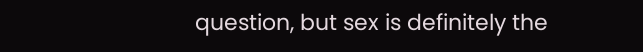question, but sex is definitely the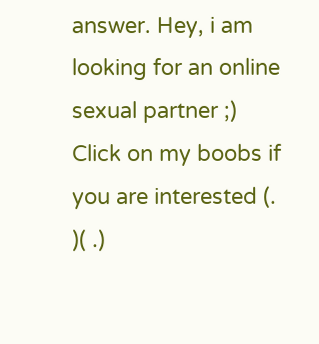answer. Hey, i am looking for an online sexual partner ;) Click on my boobs if you are interested (. )( .)